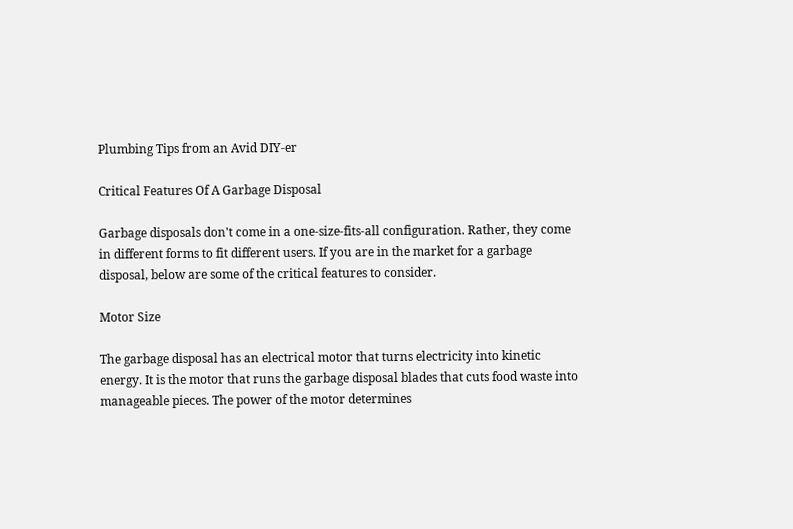Plumbing Tips from an Avid DIY-er

Critical Features Of A Garbage Disposal

Garbage disposals don't come in a one-size-fits-all configuration. Rather, they come in different forms to fit different users. If you are in the market for a garbage disposal, below are some of the critical features to consider.

Motor Size

The garbage disposal has an electrical motor that turns electricity into kinetic energy. It is the motor that runs the garbage disposal blades that cuts food waste into manageable pieces. The power of the motor determines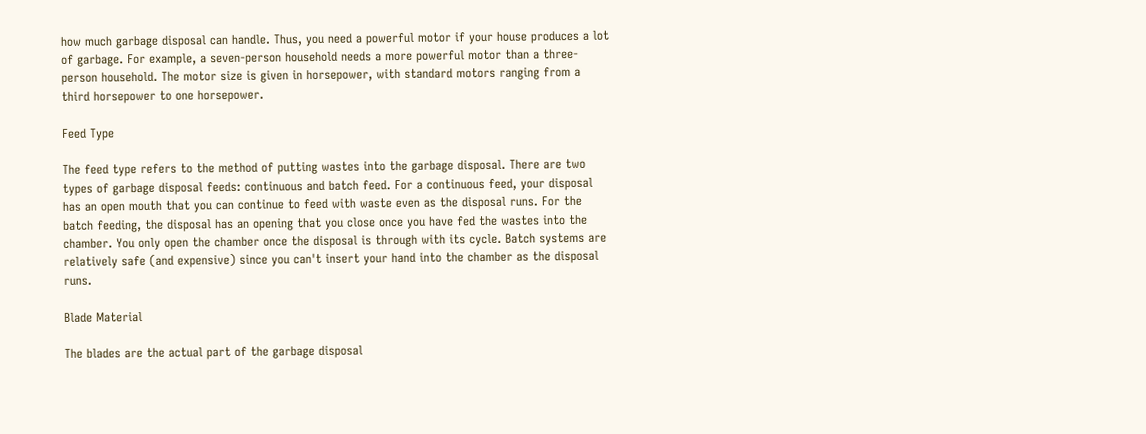how much garbage disposal can handle. Thus, you need a powerful motor if your house produces a lot of garbage. For example, a seven-person household needs a more powerful motor than a three-person household. The motor size is given in horsepower, with standard motors ranging from a third horsepower to one horsepower.

Feed Type

The feed type refers to the method of putting wastes into the garbage disposal. There are two types of garbage disposal feeds: continuous and batch feed. For a continuous feed, your disposal has an open mouth that you can continue to feed with waste even as the disposal runs. For the batch feeding, the disposal has an opening that you close once you have fed the wastes into the chamber. You only open the chamber once the disposal is through with its cycle. Batch systems are relatively safe (and expensive) since you can't insert your hand into the chamber as the disposal runs.

Blade Material

The blades are the actual part of the garbage disposal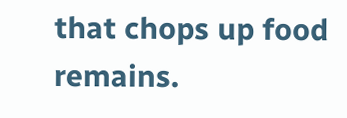that chops up food remains.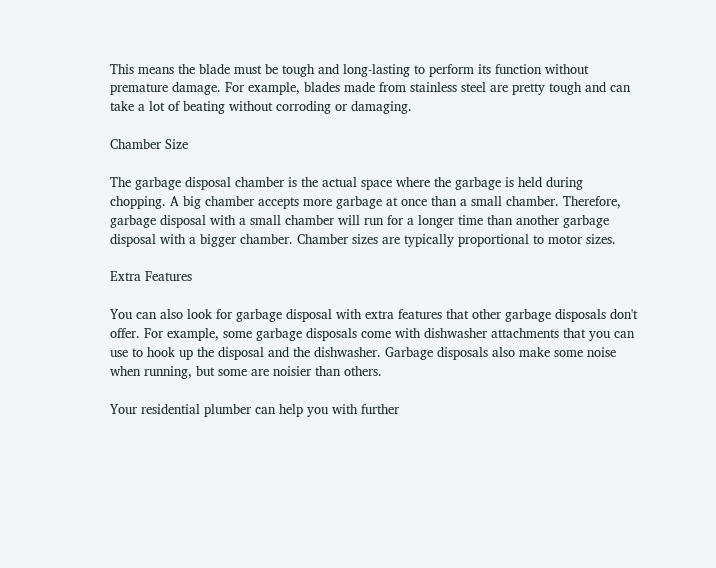This means the blade must be tough and long-lasting to perform its function without premature damage. For example, blades made from stainless steel are pretty tough and can take a lot of beating without corroding or damaging.

Chamber Size

The garbage disposal chamber is the actual space where the garbage is held during chopping. A big chamber accepts more garbage at once than a small chamber. Therefore, garbage disposal with a small chamber will run for a longer time than another garbage disposal with a bigger chamber. Chamber sizes are typically proportional to motor sizes.

Extra Features

You can also look for garbage disposal with extra features that other garbage disposals don't offer. For example, some garbage disposals come with dishwasher attachments that you can use to hook up the disposal and the dishwasher. Garbage disposals also make some noise when running, but some are noisier than others.

Your residential plumber can help you with further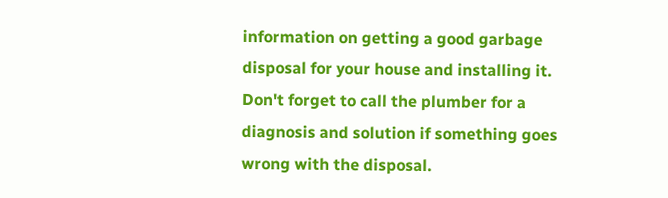information on getting a good garbage disposal for your house and installing it. Don't forget to call the plumber for a diagnosis and solution if something goes wrong with the disposal.